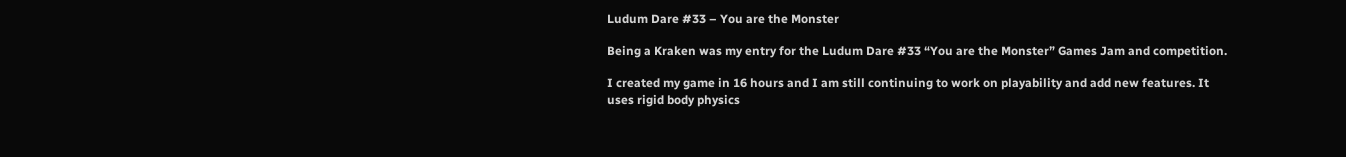Ludum Dare #33 – You are the Monster

Being a Kraken was my entry for the Ludum Dare #33 “You are the Monster” Games Jam and competition.

I created my game in 16 hours and I am still continuing to work on playability and add new features. It uses rigid body physics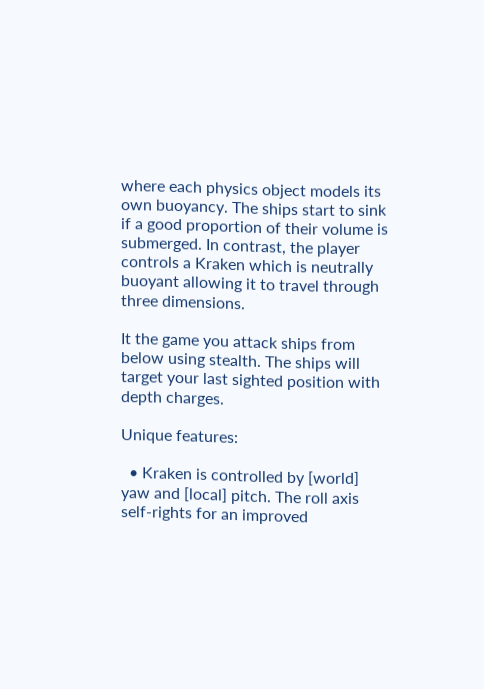where each physics object models its own buoyancy. The ships start to sink if a good proportion of their volume is submerged. In contrast, the player controls a Kraken which is neutrally buoyant allowing it to travel through three dimensions.

It the game you attack ships from below using stealth. The ships will target your last sighted position with depth charges.

Unique features:

  • Kraken is controlled by [world] yaw and [local] pitch. The roll axis self-rights for an improved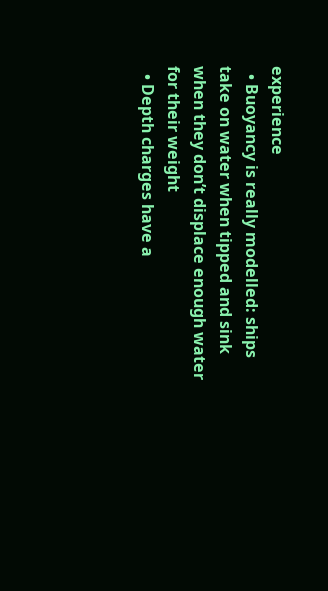experience
  • Buoyancy is really modelled: ships take on water when tipped and sink when they don’t displace enough water for their weight
  • Depth charges have a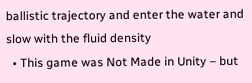ballistic trajectory and enter the water and slow with the fluid density
  • This game was Not Made in Unity – but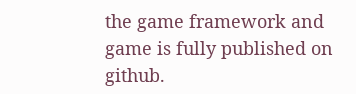the game framework and game is fully published on github.